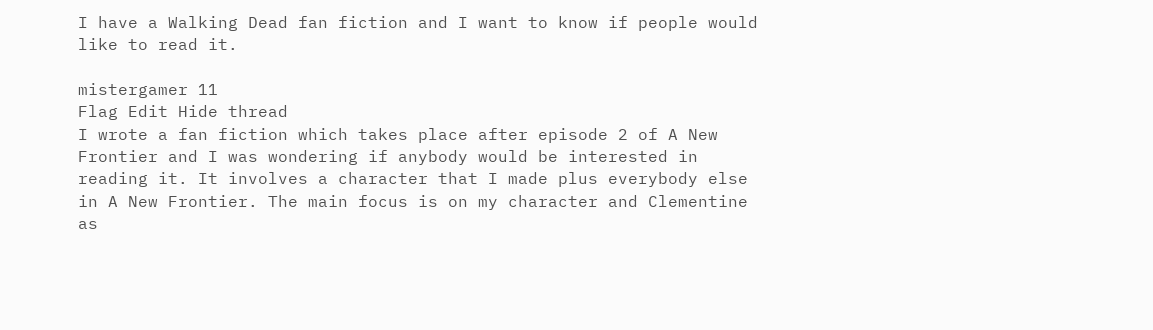I have a Walking Dead fan fiction and I want to know if people would like to read it.

mistergamer 11
Flag Edit Hide thread
I wrote a fan fiction which takes place after episode 2 of A New Frontier and I was wondering if anybody would be interested in reading it. It involves a character that I made plus everybody else in A New Frontier. The main focus is on my character and Clementine as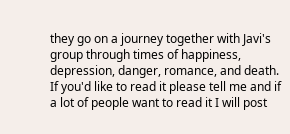they go on a journey together with Javi's group through times of happiness, depression, danger, romance, and death. If you'd like to read it please tell me and if a lot of people want to read it I will post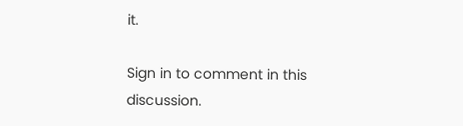it.

Sign in to comment in this discussion.